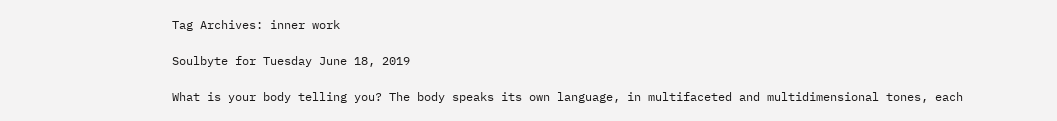Tag Archives: inner work

Soulbyte for Tuesday June 18, 2019

What is your body telling you? The body speaks its own language, in multifaceted and multidimensional tones, each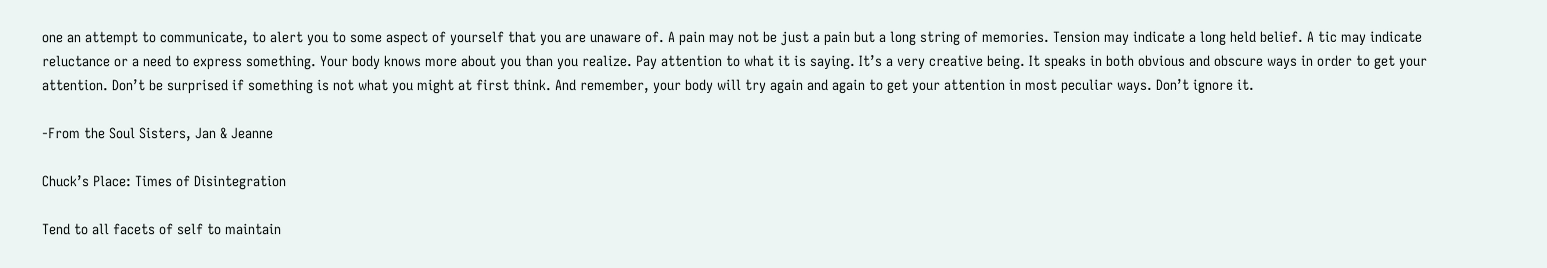one an attempt to communicate, to alert you to some aspect of yourself that you are unaware of. A pain may not be just a pain but a long string of memories. Tension may indicate a long held belief. A tic may indicate reluctance or a need to express something. Your body knows more about you than you realize. Pay attention to what it is saying. It’s a very creative being. It speaks in both obvious and obscure ways in order to get your attention. Don’t be surprised if something is not what you might at first think. And remember, your body will try again and again to get your attention in most peculiar ways. Don’t ignore it.

-From the Soul Sisters, Jan & Jeanne

Chuck’s Place: Times of Disintegration

Tend to all facets of self to maintain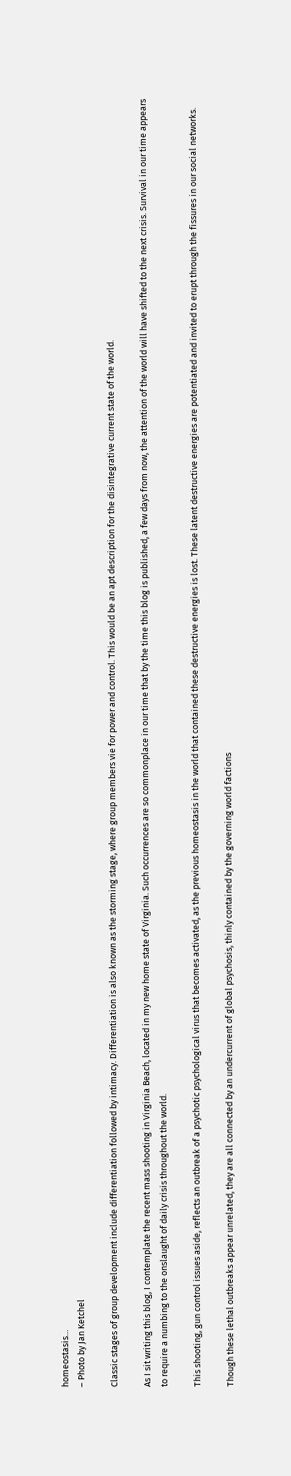homeostasis…
– Photo by Jan Ketchel

Classic stages of group development include differentiation followed by intimacy. Differentiation is also known as the storming stage, where group members vie for power and control. This would be an apt description for the disintegrative current state of the world.

As I sit writing this blog, I contemplate the recent mass shooting in Virginia Beach, located in my new home state of Virginia. Such occurrences are so commonplace in our time that by the time this blog is published, a few days from now, the attention of the world will have shifted to the next crisis. Survival in our time appears to require a numbing to the onslaught of daily crisis throughout the world.

This shooting, gun control issues aside, reflects an outbreak of a psychotic psychological virus that becomes activated, as the previous homeostasis in the world that contained these destructive energies is lost. These latent destructive energies are potentiated and invited to erupt through the fissures in our social networks.

Though these lethal outbreaks appear unrelated, they are all connected by an undercurrent of global psychosis, thinly contained by the governing world factions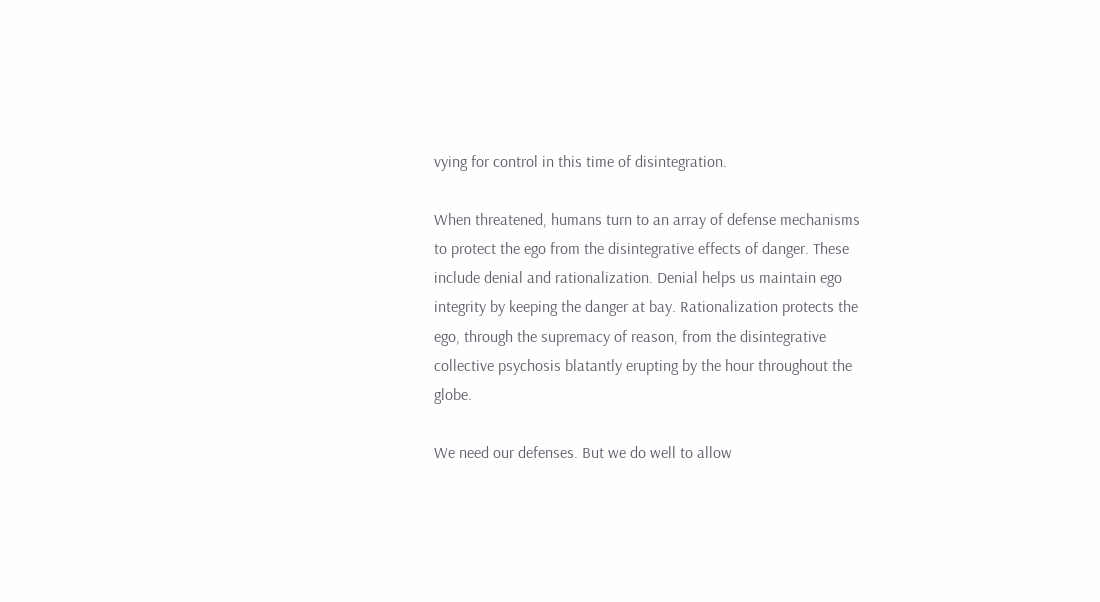vying for control in this time of disintegration.

When threatened, humans turn to an array of defense mechanisms to protect the ego from the disintegrative effects of danger. These include denial and rationalization. Denial helps us maintain ego integrity by keeping the danger at bay. Rationalization protects the ego, through the supremacy of reason, from the disintegrative collective psychosis blatantly erupting by the hour throughout the globe.

We need our defenses. But we do well to allow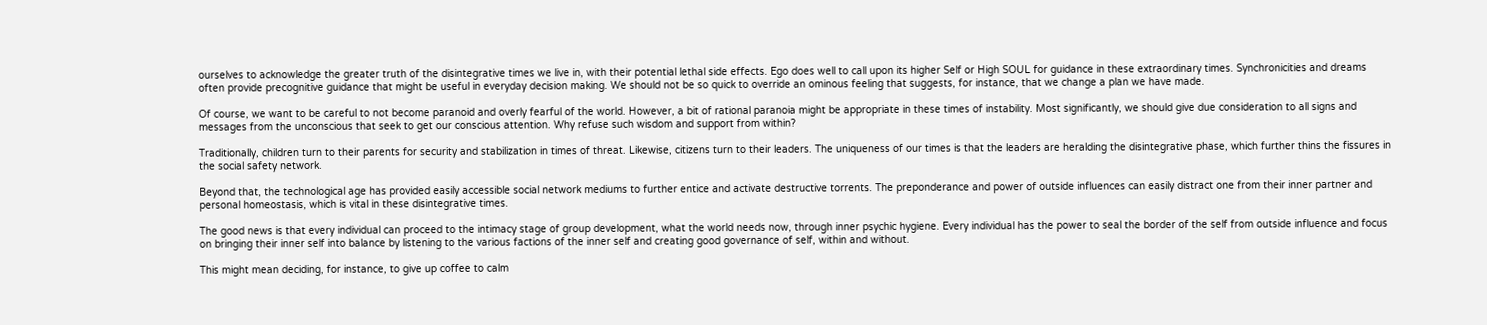ourselves to acknowledge the greater truth of the disintegrative times we live in, with their potential lethal side effects. Ego does well to call upon its higher Self or High SOUL for guidance in these extraordinary times. Synchronicities and dreams often provide precognitive guidance that might be useful in everyday decision making. We should not be so quick to override an ominous feeling that suggests, for instance, that we change a plan we have made.

Of course, we want to be careful to not become paranoid and overly fearful of the world. However, a bit of rational paranoia might be appropriate in these times of instability. Most significantly, we should give due consideration to all signs and messages from the unconscious that seek to get our conscious attention. Why refuse such wisdom and support from within?

Traditionally, children turn to their parents for security and stabilization in times of threat. Likewise, citizens turn to their leaders. The uniqueness of our times is that the leaders are heralding the disintegrative phase, which further thins the fissures in the social safety network.

Beyond that, the technological age has provided easily accessible social network mediums to further entice and activate destructive torrents. The preponderance and power of outside influences can easily distract one from their inner partner and personal homeostasis, which is vital in these disintegrative times.

The good news is that every individual can proceed to the intimacy stage of group development, what the world needs now, through inner psychic hygiene. Every individual has the power to seal the border of the self from outside influence and focus on bringing their inner self into balance by listening to the various factions of the inner self and creating good governance of self, within and without.

This might mean deciding, for instance, to give up coffee to calm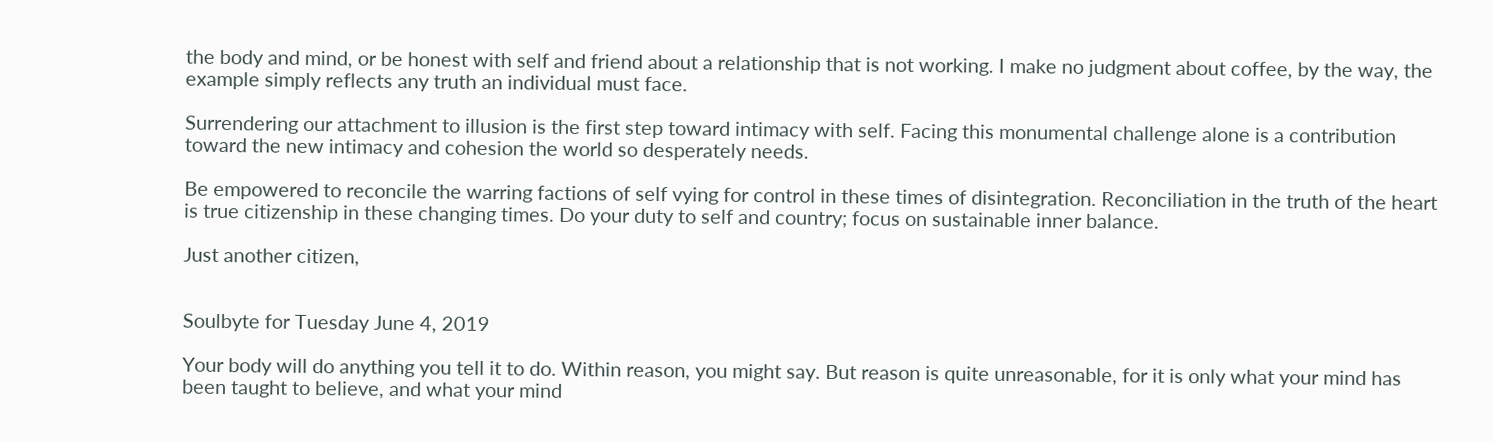the body and mind, or be honest with self and friend about a relationship that is not working. I make no judgment about coffee, by the way, the example simply reflects any truth an individual must face.

Surrendering our attachment to illusion is the first step toward intimacy with self. Facing this monumental challenge alone is a contribution toward the new intimacy and cohesion the world so desperately needs.

Be empowered to reconcile the warring factions of self vying for control in these times of disintegration. Reconciliation in the truth of the heart is true citizenship in these changing times. Do your duty to self and country; focus on sustainable inner balance.

Just another citizen,


Soulbyte for Tuesday June 4, 2019

Your body will do anything you tell it to do. Within reason, you might say. But reason is quite unreasonable, for it is only what your mind has been taught to believe, and what your mind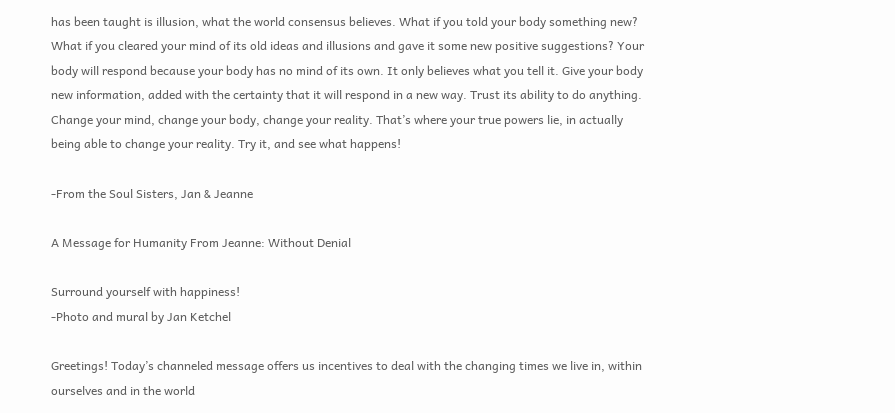has been taught is illusion, what the world consensus believes. What if you told your body something new? What if you cleared your mind of its old ideas and illusions and gave it some new positive suggestions? Your body will respond because your body has no mind of its own. It only believes what you tell it. Give your body new information, added with the certainty that it will respond in a new way. Trust its ability to do anything. Change your mind, change your body, change your reality. That’s where your true powers lie, in actually being able to change your reality. Try it, and see what happens!

-From the Soul Sisters, Jan & Jeanne

A Message for Humanity From Jeanne: Without Denial

Surround yourself with happiness!
-Photo and mural by Jan Ketchel

Greetings! Today’s channeled message offers us incentives to deal with the changing times we live in, within ourselves and in the world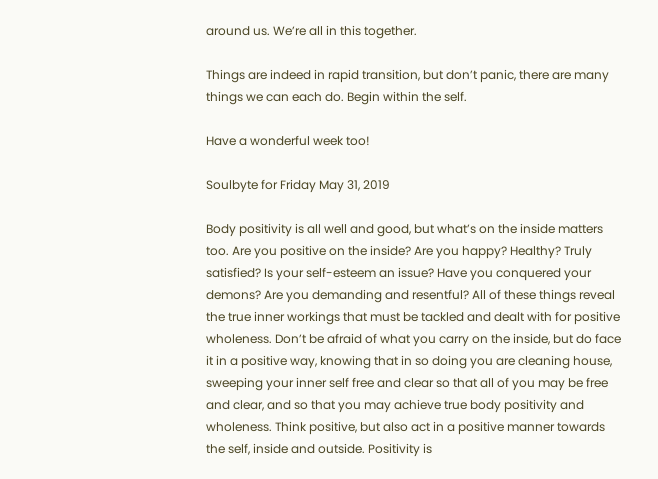around us. We’re all in this together.

Things are indeed in rapid transition, but don’t panic, there are many things we can each do. Begin within the self.

Have a wonderful week too!

Soulbyte for Friday May 31, 2019

Body positivity is all well and good, but what’s on the inside matters too. Are you positive on the inside? Are you happy? Healthy? Truly satisfied? Is your self-esteem an issue? Have you conquered your demons? Are you demanding and resentful? All of these things reveal the true inner workings that must be tackled and dealt with for positive wholeness. Don’t be afraid of what you carry on the inside, but do face it in a positive way, knowing that in so doing you are cleaning house, sweeping your inner self free and clear so that all of you may be free and clear, and so that you may achieve true body positivity and wholeness. Think positive, but also act in a positive manner towards the self, inside and outside. Positivity is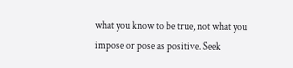what you know to be true, not what you impose or pose as positive. Seek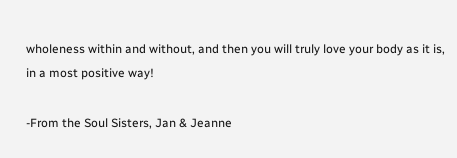wholeness within and without, and then you will truly love your body as it is, in a most positive way!

-From the Soul Sisters, Jan & Jeanne